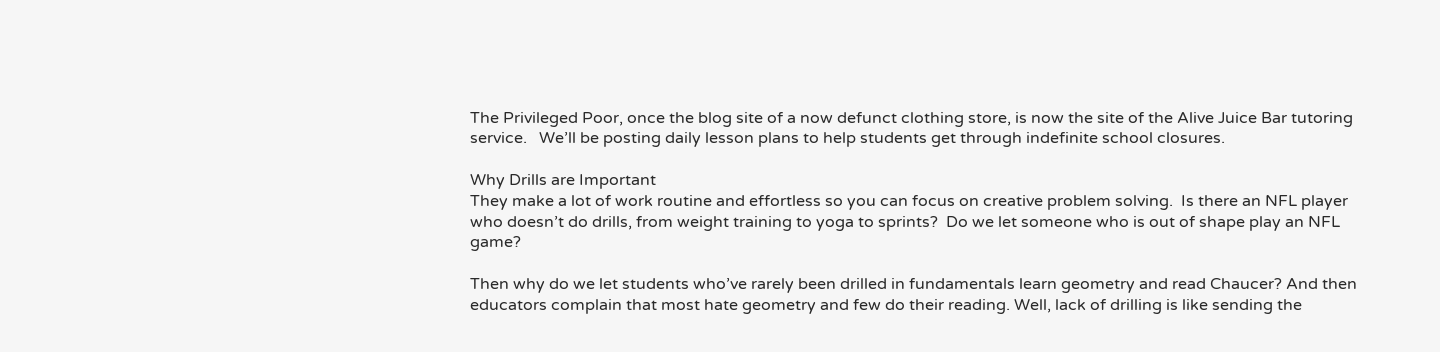The Privileged Poor, once the blog site of a now defunct clothing store, is now the site of the Alive Juice Bar tutoring service.   We’ll be posting daily lesson plans to help students get through indefinite school closures.

Why Drills are Important
They make a lot of work routine and effortless so you can focus on creative problem solving.  Is there an NFL player who doesn’t do drills, from weight training to yoga to sprints?  Do we let someone who is out of shape play an NFL game?

Then why do we let students who’ve rarely been drilled in fundamentals learn geometry and read Chaucer? And then educators complain that most hate geometry and few do their reading. Well, lack of drilling is like sending the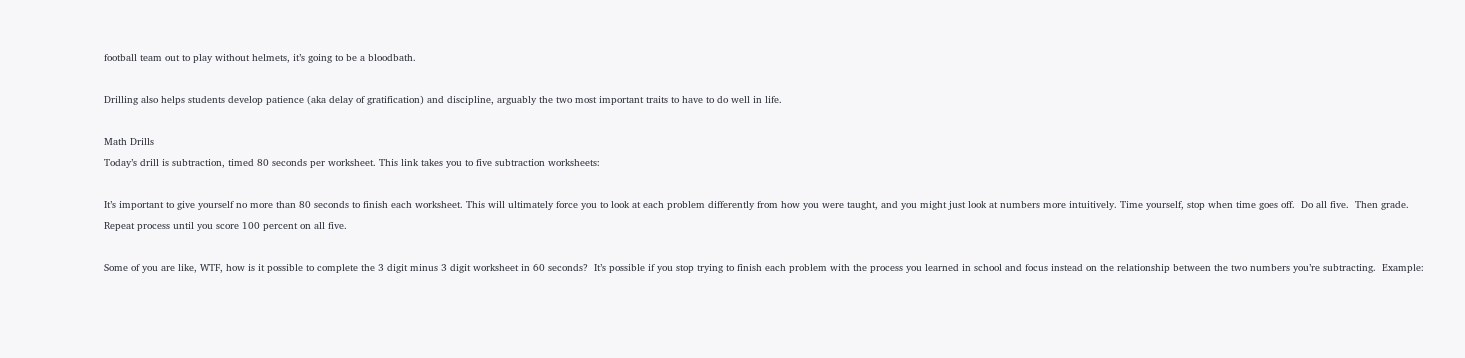football team out to play without helmets, it’s going to be a bloodbath.

Drilling also helps students develop patience (aka delay of gratification) and discipline, arguably the two most important traits to have to do well in life.

Math Drills
Today’s drill is subtraction, timed 80 seconds per worksheet. This link takes you to five subtraction worksheets:

It’s important to give yourself no more than 80 seconds to finish each worksheet. This will ultimately force you to look at each problem differently from how you were taught, and you might just look at numbers more intuitively. Time yourself, stop when time goes off.  Do all five.  Then grade.  Repeat process until you score 100 percent on all five.

Some of you are like, WTF, how is it possible to complete the 3 digit minus 3 digit worksheet in 60 seconds?  It’s possible if you stop trying to finish each problem with the process you learned in school and focus instead on the relationship between the two numbers you’re subtracting.  Example: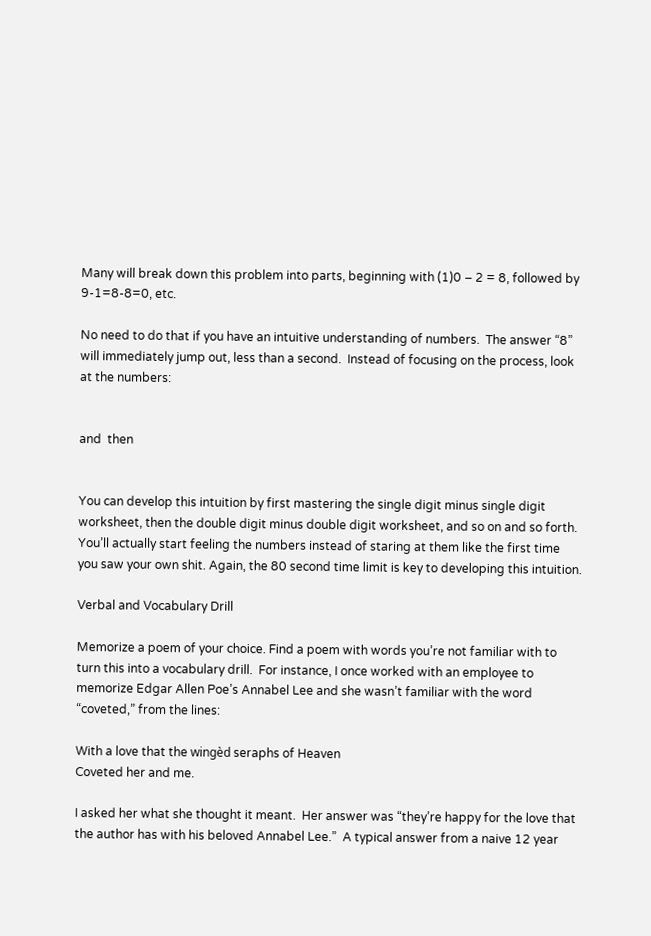Many will break down this problem into parts, beginning with (1)0 – 2 = 8, followed by 9-1=8-8=0, etc.

No need to do that if you have an intuitive understanding of numbers.  The answer “8” will immediately jump out, less than a second.  Instead of focusing on the process, look at the numbers:


and  then


You can develop this intuition by first mastering the single digit minus single digit worksheet, then the double digit minus double digit worksheet, and so on and so forth.  You’ll actually start feeling the numbers instead of staring at them like the first time you saw your own shit. Again, the 80 second time limit is key to developing this intuition.

Verbal and Vocabulary Drill

Memorize a poem of your choice. Find a poem with words you’re not familiar with to turn this into a vocabulary drill.  For instance, I once worked with an employee to memorize Edgar Allen Poe’s Annabel Lee and she wasn’t familiar with the word “coveted,” from the lines:

With a love that the wingèd seraphs of Heaven
Coveted her and me.

I asked her what she thought it meant.  Her answer was “they’re happy for the love that the author has with his beloved Annabel Lee.”  A typical answer from a naive 12 year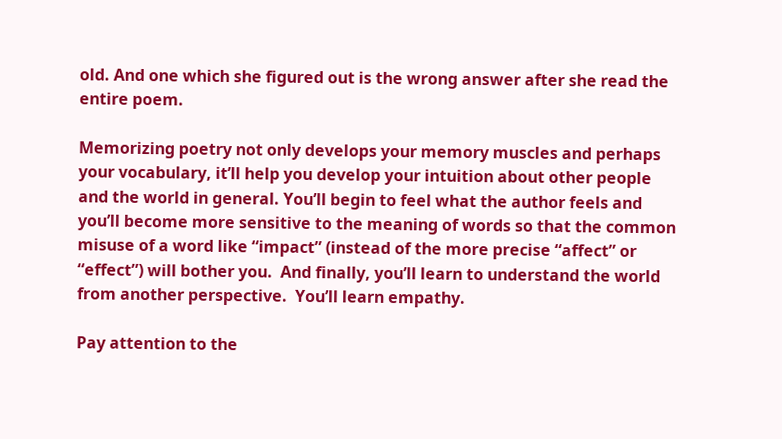old. And one which she figured out is the wrong answer after she read the entire poem.

Memorizing poetry not only develops your memory muscles and perhaps your vocabulary, it’ll help you develop your intuition about other people and the world in general. You’ll begin to feel what the author feels and you’ll become more sensitive to the meaning of words so that the common misuse of a word like “impact” (instead of the more precise “affect” or “effect”) will bother you.  And finally, you’ll learn to understand the world from another perspective.  You’ll learn empathy.

Pay attention to the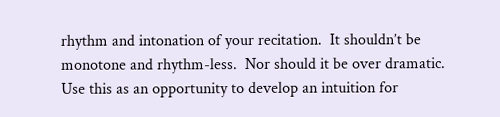rhythm and intonation of your recitation.  It shouldn’t be monotone and rhythm-less.  Nor should it be over dramatic.  Use this as an opportunity to develop an intuition for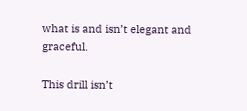what is and isn’t elegant and graceful.

This drill isn’t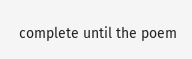complete until the poem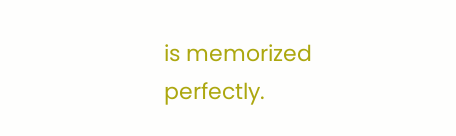is memorized perfectly.